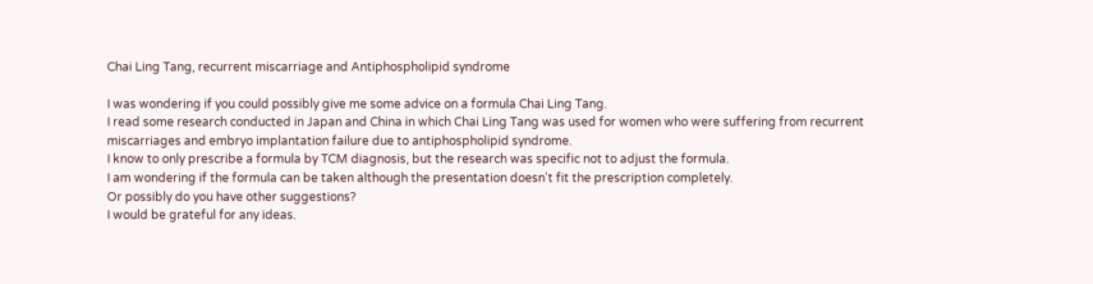Chai Ling Tang, recurrent miscarriage and Antiphospholipid syndrome

I was wondering if you could possibly give me some advice on a formula Chai Ling Tang.
I read some research conducted in Japan and China in which Chai Ling Tang was used for women who were suffering from recurrent miscarriages and embryo implantation failure due to antiphospholipid syndrome.
I know to only prescribe a formula by TCM diagnosis, but the research was specific not to adjust the formula.
I am wondering if the formula can be taken although the presentation doesn't fit the prescription completely.
Or possibly do you have other suggestions?
I would be grateful for any ideas.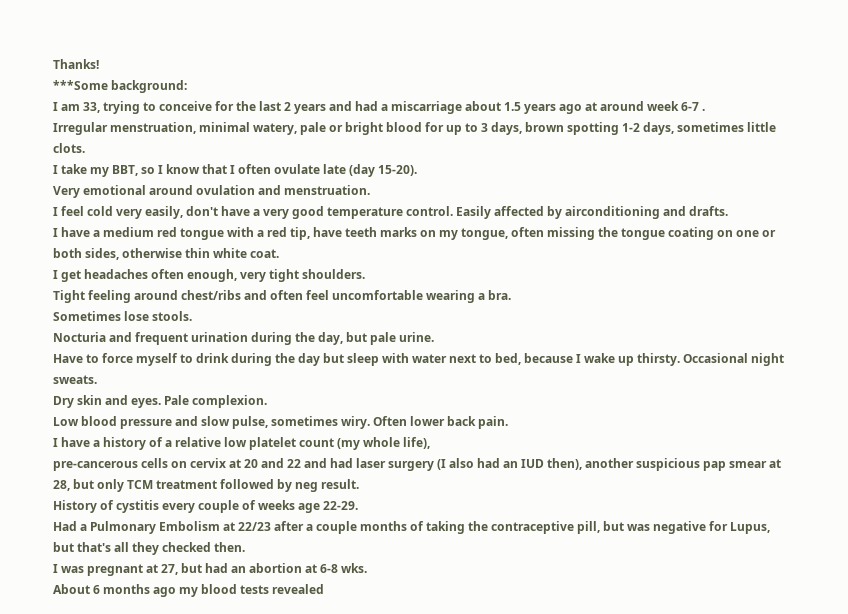Thanks!
***Some background:
I am 33, trying to conceive for the last 2 years and had a miscarriage about 1.5 years ago at around week 6-7 .
Irregular menstruation, minimal watery, pale or bright blood for up to 3 days, brown spotting 1-2 days, sometimes little clots.
I take my BBT, so I know that I often ovulate late (day 15-20).
Very emotional around ovulation and menstruation.
I feel cold very easily, don't have a very good temperature control. Easily affected by airconditioning and drafts.
I have a medium red tongue with a red tip, have teeth marks on my tongue, often missing the tongue coating on one or both sides, otherwise thin white coat.
I get headaches often enough, very tight shoulders.
Tight feeling around chest/ribs and often feel uncomfortable wearing a bra.
Sometimes lose stools.
Nocturia and frequent urination during the day, but pale urine.
Have to force myself to drink during the day but sleep with water next to bed, because I wake up thirsty. Occasional night sweats.
Dry skin and eyes. Pale complexion.
Low blood pressure and slow pulse, sometimes wiry. Often lower back pain.
I have a history of a relative low platelet count (my whole life),
pre-cancerous cells on cervix at 20 and 22 and had laser surgery (I also had an IUD then), another suspicious pap smear at 28, but only TCM treatment followed by neg result.
History of cystitis every couple of weeks age 22-29.
Had a Pulmonary Embolism at 22/23 after a couple months of taking the contraceptive pill, but was negative for Lupus, but that's all they checked then.
I was pregnant at 27, but had an abortion at 6-8 wks.
About 6 months ago my blood tests revealed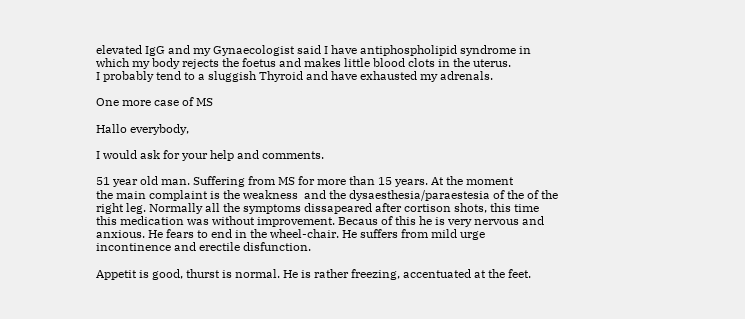elevated IgG and my Gynaecologist said I have antiphospholipid syndrome in which my body rejects the foetus and makes little blood clots in the uterus.
I probably tend to a sluggish Thyroid and have exhausted my adrenals.

One more case of MS

Hallo everybody,

I would ask for your help and comments.

51 year old man. Suffering from MS for more than 15 years. At the moment
the main complaint is the weakness  and the dysaesthesia/paraestesia of the of the right leg. Normally all the symptoms dissapeared after cortison shots, this time this medication was without improvement. Becaus of this he is very nervous and anxious. He fears to end in the wheel-chair. He suffers from mild urge incontinence and erectile disfunction.

Appetit is good, thurst is normal. He is rather freezing, accentuated at the feet.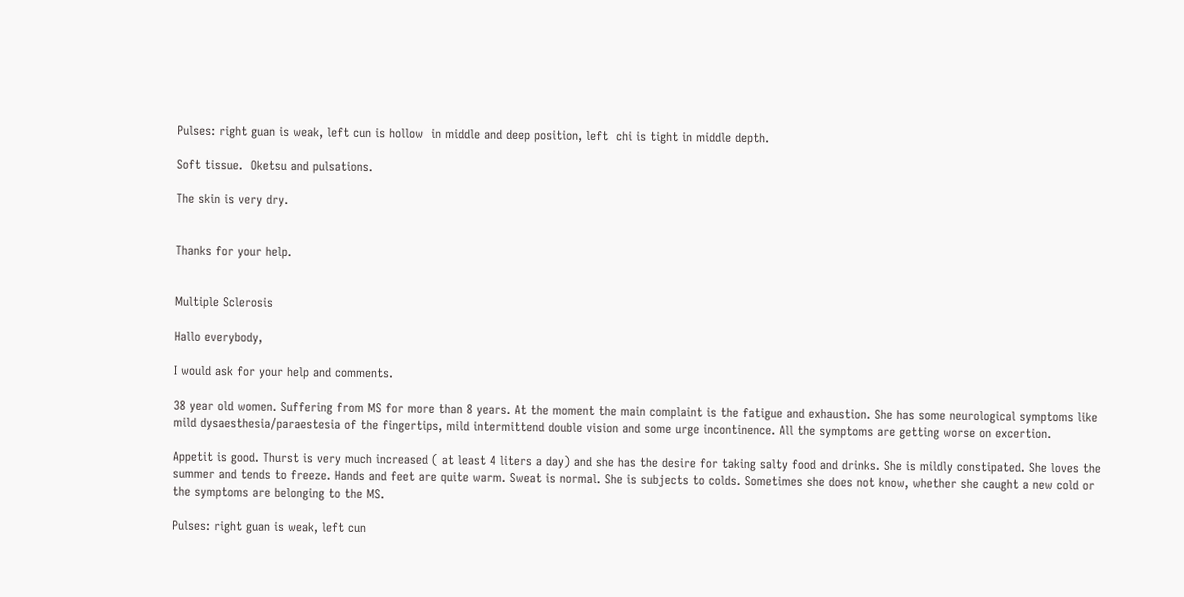Pulses: right guan is weak, left cun is hollow  in middle and deep position, left  chi is tight in middle depth.

Soft tissue.  Oketsu and pulsations.

The skin is very dry.


Thanks for your help.


Multiple Sclerosis

Hallo everybody,

I would ask for your help and comments.

38 year old women. Suffering from MS for more than 8 years. At the moment the main complaint is the fatigue and exhaustion. She has some neurological symptoms like mild dysaesthesia/paraestesia of the fingertips, mild intermittend double vision and some urge incontinence. All the symptoms are getting worse on excertion.

Appetit is good. Thurst is very much increased ( at least 4 liters a day) and she has the desire for taking salty food and drinks. She is mildly constipated. She loves the summer and tends to freeze. Hands and feet are quite warm. Sweat is normal. She is subjects to colds. Sometimes she does not know, whether she caught a new cold or the symptoms are belonging to the MS.

Pulses: right guan is weak, left cun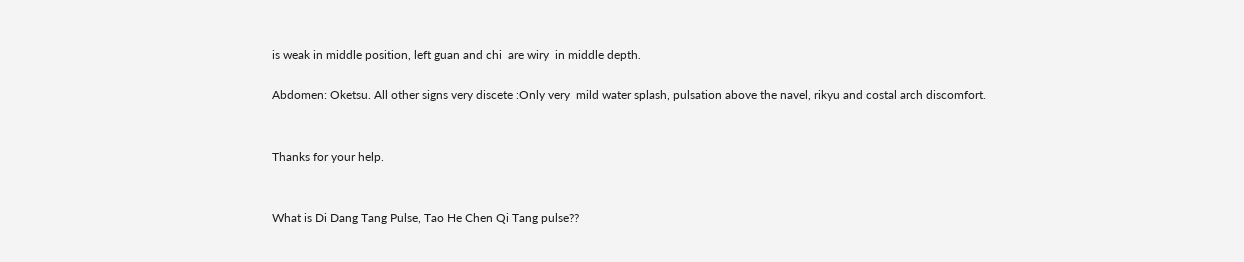is weak in middle position, left guan and chi  are wiry  in middle depth.

Abdomen: Oketsu. All other signs very discete :Only very  mild water splash, pulsation above the navel, rikyu and costal arch discomfort.


Thanks for your help.


What is Di Dang Tang Pulse, Tao He Chen Qi Tang pulse??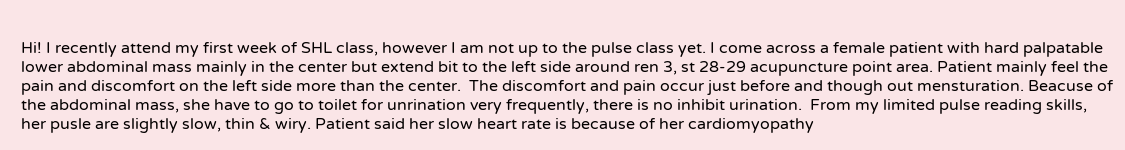Hi! I recently attend my first week of SHL class, however I am not up to the pulse class yet. I come across a female patient with hard palpatable lower abdominal mass mainly in the center but extend bit to the left side around ren 3, st 28-29 acupuncture point area. Patient mainly feel the pain and discomfort on the left side more than the center.  The discomfort and pain occur just before and though out mensturation. Beacuse of the abdominal mass, she have to go to toilet for unrination very frequently, there is no inhibit urination.  From my limited pulse reading skills, her pusle are slightly slow, thin & wiry. Patient said her slow heart rate is because of her cardiomyopathy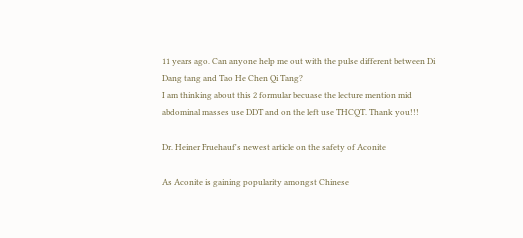11 years ago. Can anyone help me out with the pulse different between Di Dang tang and Tao He Chen Qi Tang?
I am thinking about this 2 formular becuase the lecture mention mid abdominal masses use DDT and on the left use THCQT. Thank you!!!

Dr. Heiner Fruehauf's newest article on the safety of Aconite

As Aconite is gaining popularity amongst Chinese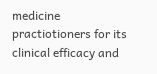medicine practiotioners for its clinical efficacy and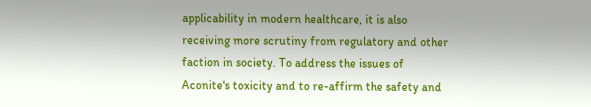applicability in modern healthcare, it is also receiving more scrutiny from regulatory and other faction in society. To address the issues of Aconite's toxicity and to re-affirm the safety and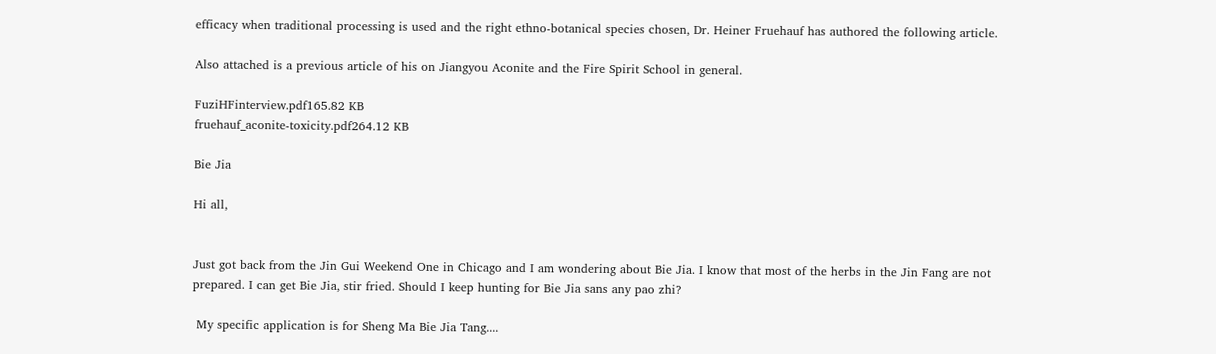efficacy when traditional processing is used and the right ethno-botanical species chosen, Dr. Heiner Fruehauf has authored the following article.

Also attached is a previous article of his on Jiangyou Aconite and the Fire Spirit School in general.

FuziHFinterview.pdf165.82 KB
fruehauf_aconite-toxicity.pdf264.12 KB

Bie Jia

Hi all,


Just got back from the Jin Gui Weekend One in Chicago and I am wondering about Bie Jia. I know that most of the herbs in the Jin Fang are not prepared. I can get Bie Jia, stir fried. Should I keep hunting for Bie Jia sans any pao zhi?

 My specific application is for Sheng Ma Bie Jia Tang....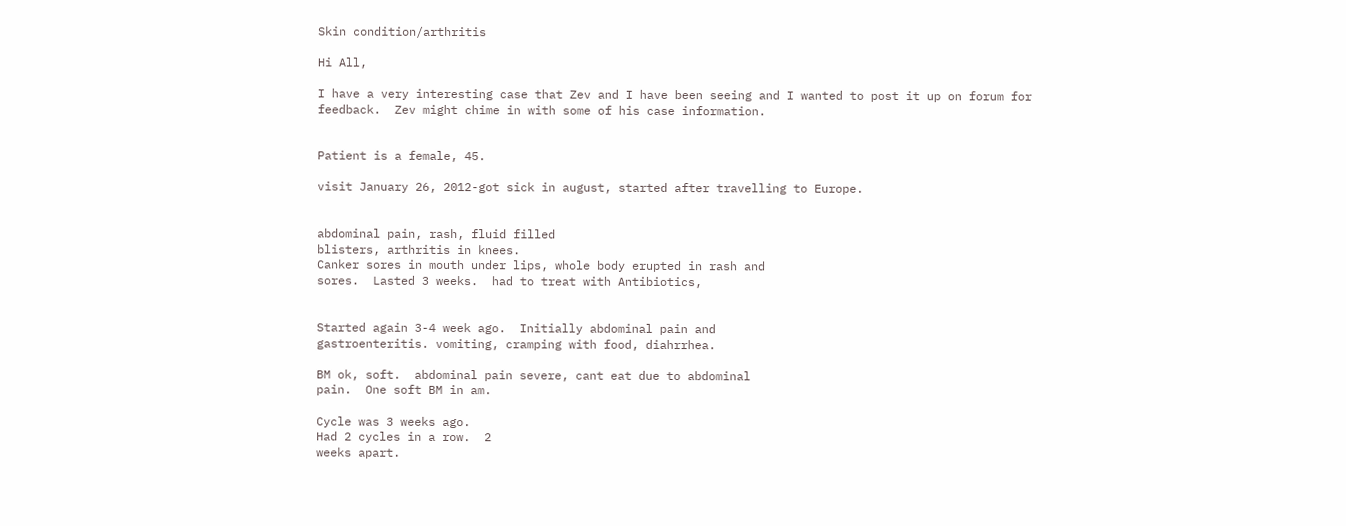Skin condition/arthritis

Hi All,

I have a very interesting case that Zev and I have been seeing and I wanted to post it up on forum for feedback.  Zev might chime in with some of his case information.


Patient is a female, 45.

visit January 26, 2012-got sick in august, started after travelling to Europe.


abdominal pain, rash, fluid filled
blisters, arthritis in knees.
Canker sores in mouth under lips, whole body erupted in rash and
sores.  Lasted 3 weeks.  had to treat with Antibiotics,


Started again 3-4 week ago.  Initially abdominal pain and
gastroenteritis. vomiting, cramping with food, diahrrhea.

BM ok, soft.  abdominal pain severe, cant eat due to abdominal
pain.  One soft BM in am.

Cycle was 3 weeks ago.
Had 2 cycles in a row.  2
weeks apart.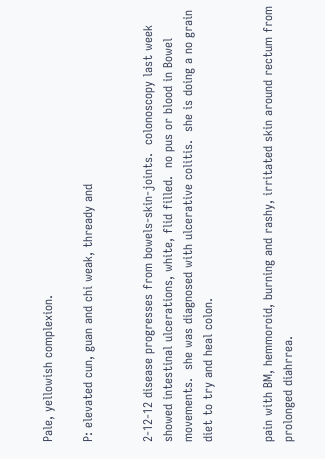Pale, yellowish complexion.

P: elevated cun, guan and chi weak, thready and


2-12-12 disease progresses from bowels-skin-joints.  colonoscopy last week showed intestinal ulcerations, white, flid filled.  no pus or blood in Bowel movements.  she was diagnosed with ulcerative colitis.  she is doing a no grain diet to try and heal colon.


pain with BM, hemmoroid, burning and rashy, irritated skin around rectum from prolonged diahrrea.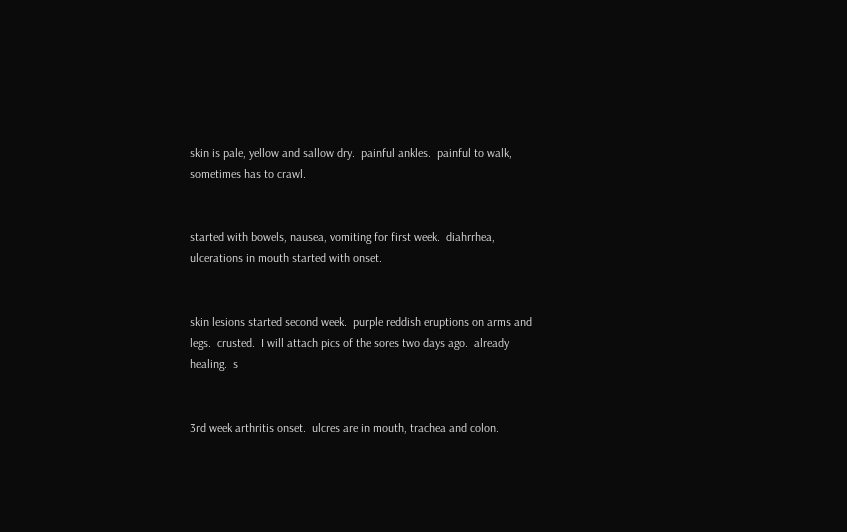skin is pale, yellow and sallow dry.  painful ankles.  painful to walk, sometimes has to crawl.


started with bowels, nausea, vomiting for first week.  diahrrhea,  ulcerations in mouth started with onset.


skin lesions started second week.  purple reddish eruptions on arms and legs.  crusted.  I will attach pics of the sores two days ago.  already healing.  s


3rd week arthritis onset.  ulcres are in mouth, trachea and colon.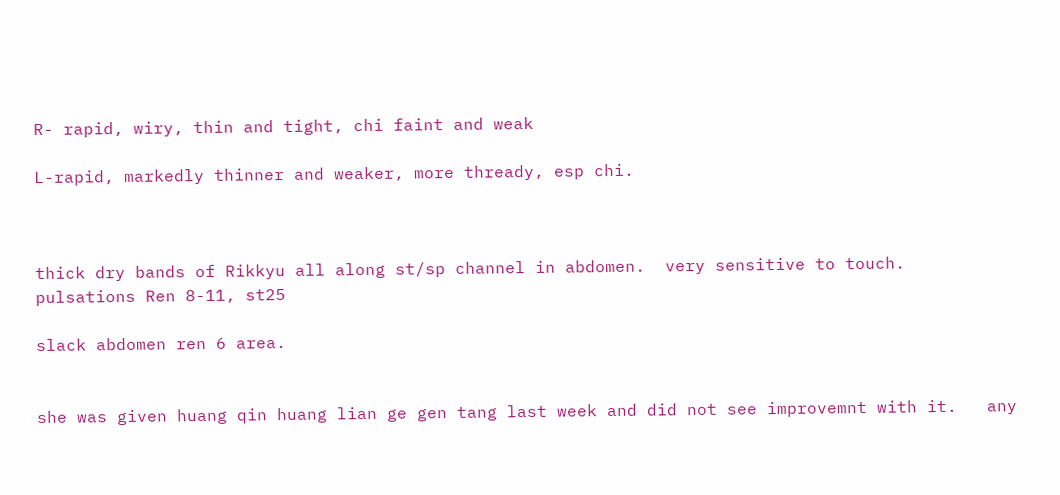R- rapid, wiry, thin and tight, chi faint and weak

L-rapid, markedly thinner and weaker, more thready, esp chi.



thick dry bands of Rikkyu all along st/sp channel in abdomen.  very sensitive to touch.  pulsations Ren 8-11, st25

slack abdomen ren 6 area.


she was given huang qin huang lian ge gen tang last week and did not see improvemnt with it.   any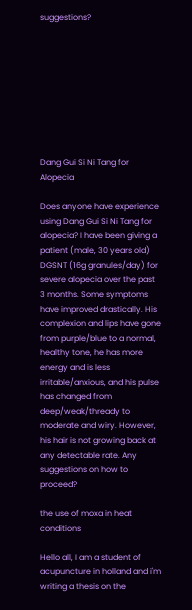suggestions?









Dang Gui Si Ni Tang for Alopecia

Does anyone have experience using Dang Gui Si Ni Tang for alopecia? I have been giving a patient (male, 30 years old) DGSNT (16g granules/day) for severe alopecia over the past 3 months. Some symptoms have improved drastically. His complexion and lips have gone from purple/blue to a normal, healthy tone, he has more energy and is less irritable/anxious, and his pulse has changed from deep/weak/thready to moderate and wiry. However, his hair is not growing back at any detectable rate. Any suggestions on how to proceed?

the use of moxa in heat conditions

Hello all, I am a student of acupuncture in holland and i'm writing a thesis on the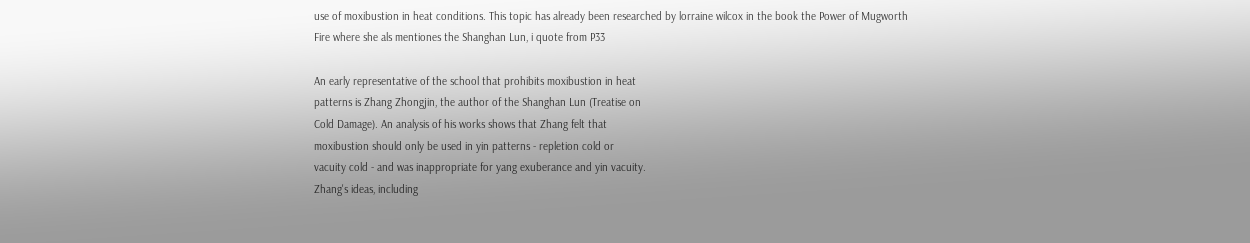use of moxibustion in heat conditions. This topic has already been researched by lorraine wilcox in the book the Power of Mugworth Fire where she als mentiones the Shanghan Lun, i quote from P33

An early representative of the school that prohibits moxibustion in heat
patterns is Zhang Zhongjin, the author of the Shanghan Lun (Treatise on
Cold Damage). An analysis of his works shows that Zhang felt that
moxibustion should only be used in yin patterns - repletion cold or
vacuity cold - and was inappropriate for yang exuberance and yin vacuity.
Zhang's ideas, including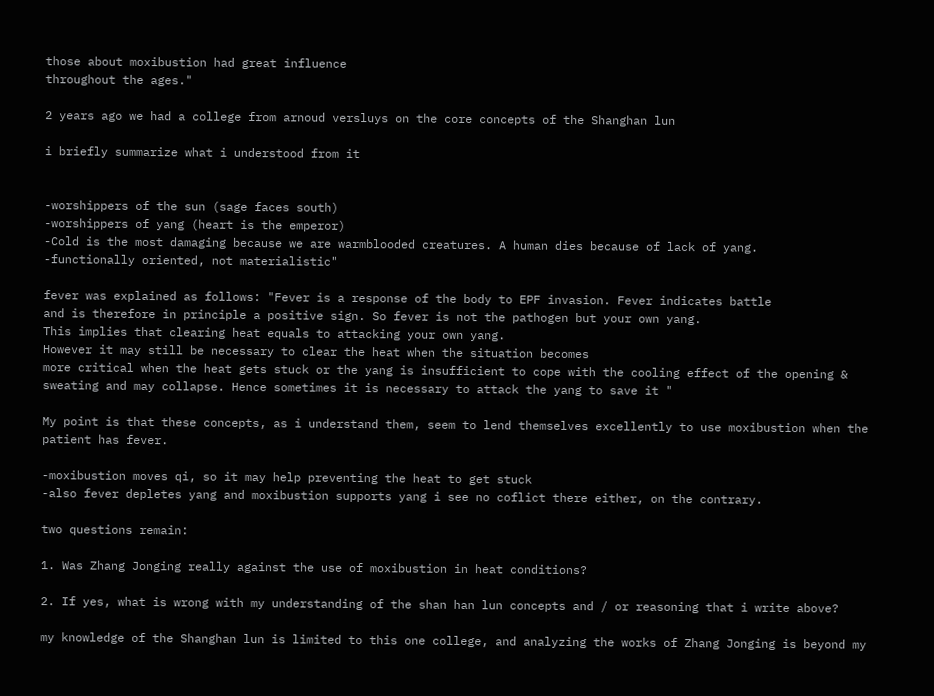those about moxibustion had great influence
throughout the ages."

2 years ago we had a college from arnoud versluys on the core concepts of the Shanghan lun

i briefly summarize what i understood from it


-worshippers of the sun (sage faces south)
-worshippers of yang (heart is the emperor)
-Cold is the most damaging because we are warmblooded creatures. A human dies because of lack of yang.
-functionally oriented, not materialistic"

fever was explained as follows: "Fever is a response of the body to EPF invasion. Fever indicates battle
and is therefore in principle a positive sign. So fever is not the pathogen but your own yang.
This implies that clearing heat equals to attacking your own yang.
However it may still be necessary to clear the heat when the situation becomes
more critical when the heat gets stuck or the yang is insufficient to cope with the cooling effect of the opening &
sweating and may collapse. Hence sometimes it is necessary to attack the yang to save it "

My point is that these concepts, as i understand them, seem to lend themselves excellently to use moxibustion when the patient has fever.

-moxibustion moves qi, so it may help preventing the heat to get stuck
-also fever depletes yang and moxibustion supports yang i see no coflict there either, on the contrary.

two questions remain:

1. Was Zhang Jonging really against the use of moxibustion in heat conditions?

2. If yes, what is wrong with my understanding of the shan han lun concepts and / or reasoning that i write above?

my knowledge of the Shanghan lun is limited to this one college, and analyzing the works of Zhang Jonging is beyond my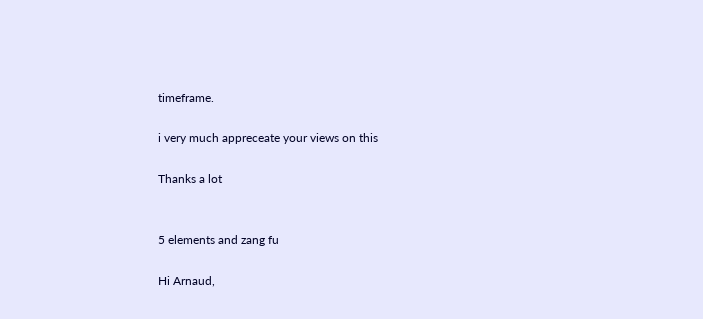timeframe.

i very much appreceate your views on this

Thanks a lot


5 elements and zang fu

Hi Arnaud,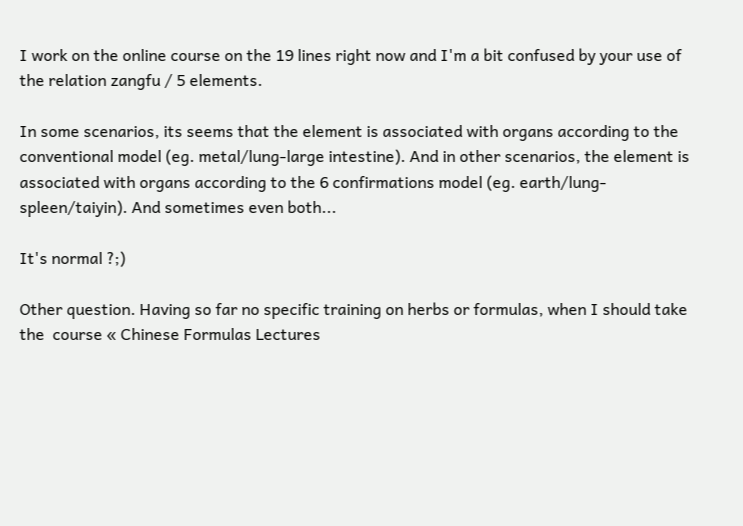I work on the online course on the 19 lines right now and I'm a bit confused by your use of the relation zangfu / 5 elements.

In some scenarios, its seems that the element is associated with organs according to the conventional model (eg. metal/lung-large intestine). And in other scenarios, the element is associated with organs according to the 6 confirmations model (eg. earth/lung-spleen/taiyin). And sometimes even both...

It's normal ?;)

Other question. Having so far no specific training on herbs or formulas, when I should take the  course « Chinese Formulas Lectures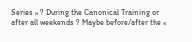Series » ? During the Canonical Training or after all weekends ? Maybe before/after the «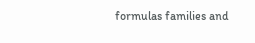formulas families and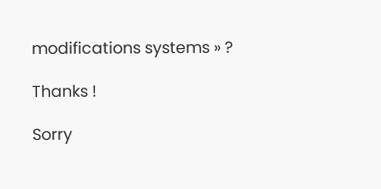modifications systems » ?

Thanks !

Sorry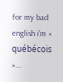for my bad english i'm « québécois »...